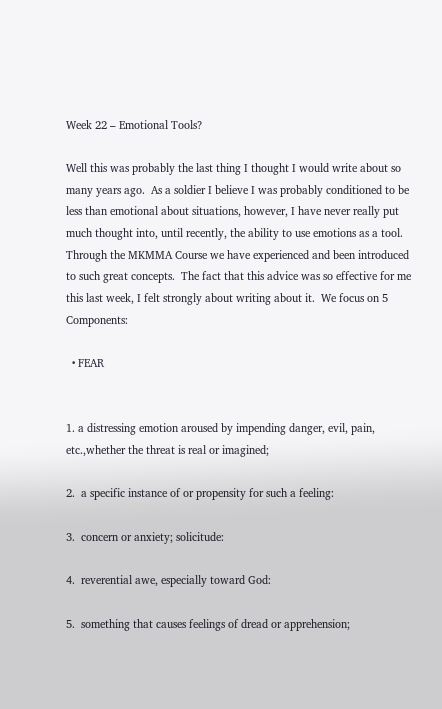Week 22 – Emotional Tools?

Well this was probably the last thing I thought I would write about so many years ago.  As a soldier I believe I was probably conditioned to be less than emotional about situations, however, I have never really put much thought into, until recently, the ability to use emotions as a tool.  Through the MKMMA Course we have experienced and been introduced to such great concepts.  The fact that this advice was so effective for me this last week, I felt strongly about writing about it.  We focus on 5 Components:

  • FEAR


1. a distressing emotion aroused by impending danger, evil, pain, etc.,whether the threat is real or imagined;

2.  a specific instance of or propensity for such a feeling:

3.  concern or anxiety; solicitude:

4.  reverential awe, especially toward God:

5.  something that causes feelings of dread or apprehension;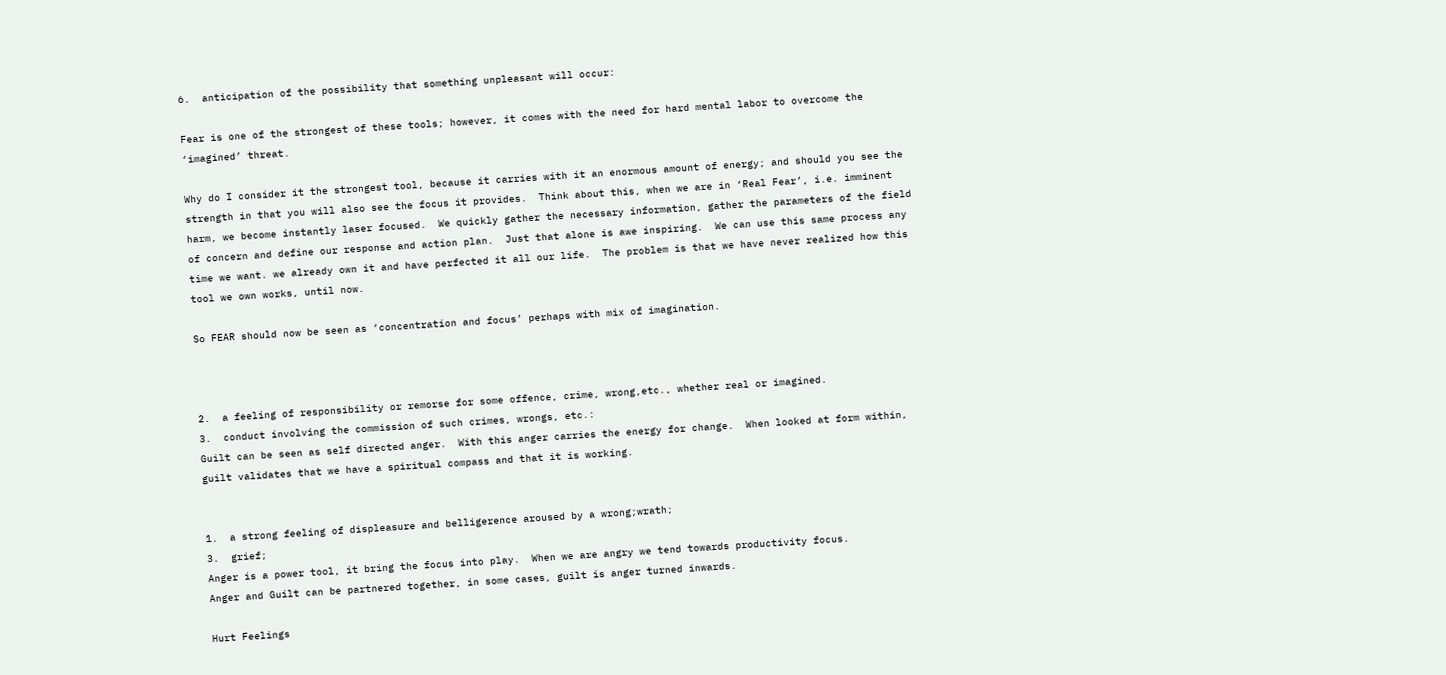6.  anticipation of the possibility that something unpleasant will occur:

Fear is one of the strongest of these tools; however, it comes with the need for hard mental labor to overcome the ‘imagined’ threat.

Why do I consider it the strongest tool, because it carries with it an enormous amount of energy; and should you see the strength in that you will also see the focus it provides.  Think about this, when we are in ‘Real Fear’, i.e. imminent harm, we become instantly laser focused.  We quickly gather the necessary information, gather the parameters of the field of concern and define our response and action plan.  Just that alone is awe inspiring.  We can use this same process any time we want. we already own it and have perfected it all our life.  The problem is that we have never realized how this tool we own works, until now.

So FEAR should now be seen as ‘concentration and focus’ perhaps with mix of imagination.



2.  a feeling of responsibility or remorse for some offence, crime, wrong,etc., whether real or imagined.
3.  conduct involving the commission of such crimes, wrongs, etc.:
Guilt can be seen as self directed anger.  With this anger carries the energy for change.  When looked at form within, guilt validates that we have a spiritual compass and that it is working.


1.  a strong feeling of displeasure and belligerence aroused by a wrong;wrath;
3.  grief;
Anger is a power tool, it bring the focus into play.  When we are angry we tend towards productivity focus.
Anger and Guilt can be partnered together, in some cases, guilt is anger turned inwards.

Hurt Feelings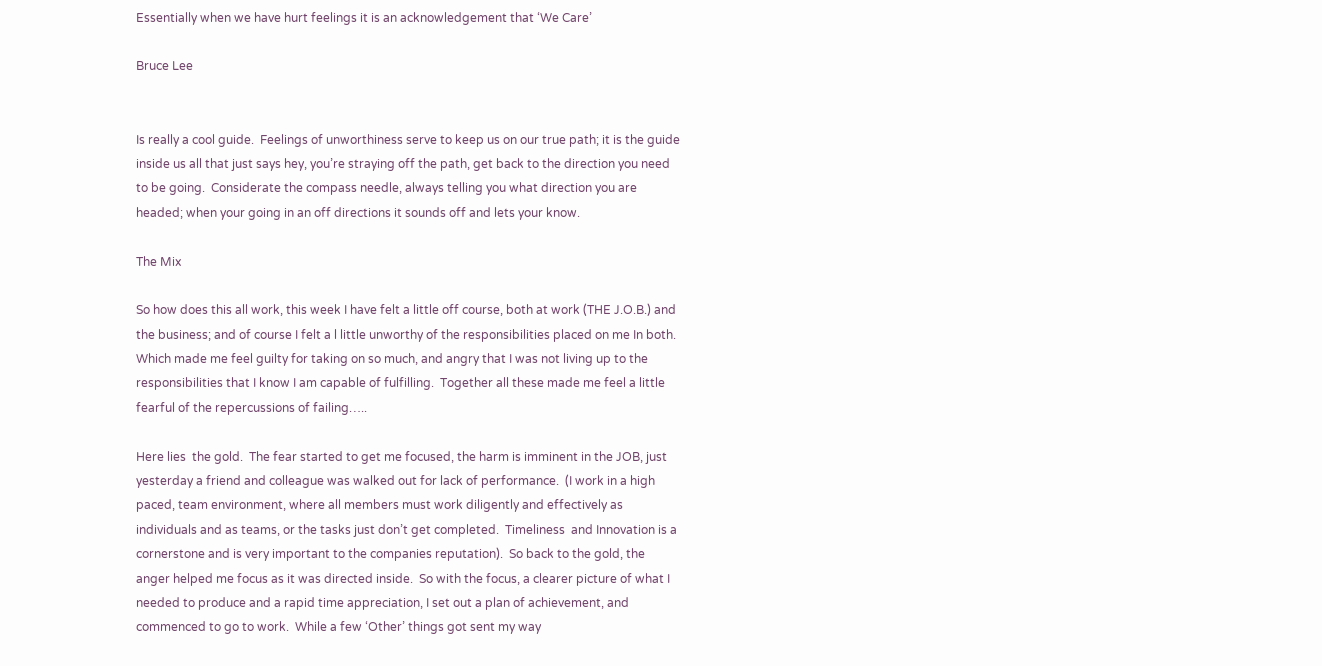Essentially when we have hurt feelings it is an acknowledgement that ‘We Care’

Bruce Lee


Is really a cool guide.  Feelings of unworthiness serve to keep us on our true path; it is the guide inside us all that just says hey, you’re straying off the path, get back to the direction you need to be going.  Considerate the compass needle, always telling you what direction you are headed; when your going in an off directions it sounds off and lets your know.

The Mix

So how does this all work, this week I have felt a little off course, both at work (THE J.O.B.) and the business; and of course I felt a l little unworthy of the responsibilities placed on me In both. Which made me feel guilty for taking on so much, and angry that I was not living up to the responsibilities that I know I am capable of fulfilling.  Together all these made me feel a little fearful of the repercussions of failing…..

Here lies  the gold.  The fear started to get me focused, the harm is imminent in the JOB, just yesterday a friend and colleague was walked out for lack of performance.  (I work in a high paced, team environment, where all members must work diligently and effectively as individuals and as teams, or the tasks just don’t get completed.  Timeliness  and Innovation is a cornerstone and is very important to the companies reputation).  So back to the gold, the anger helped me focus as it was directed inside.  So with the focus, a clearer picture of what I needed to produce and a rapid time appreciation, I set out a plan of achievement, and commenced to go to work.  While a few ‘Other’ things got sent my way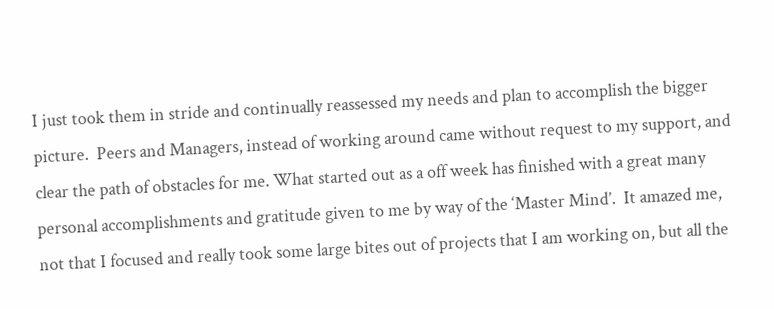I just took them in stride and continually reassessed my needs and plan to accomplish the bigger picture.  Peers and Managers, instead of working around came without request to my support, and clear the path of obstacles for me. What started out as a off week has finished with a great many personal accomplishments and gratitude given to me by way of the ‘Master Mind’.  It amazed me, not that I focused and really took some large bites out of projects that I am working on, but all the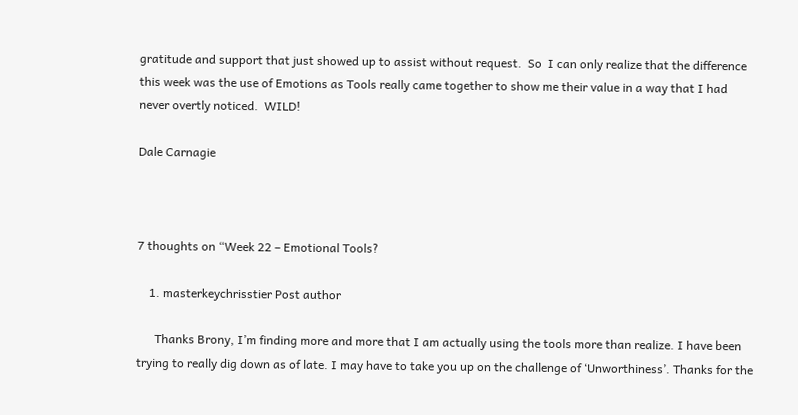gratitude and support that just showed up to assist without request.  So  I can only realize that the difference this week was the use of Emotions as Tools really came together to show me their value in a way that I had never overtly noticed.  WILD!

Dale Carnagie



7 thoughts on “Week 22 – Emotional Tools?

    1. masterkeychrisstier Post author

      Thanks Brony, I’m finding more and more that I am actually using the tools more than realize. I have been trying to really dig down as of late. I may have to take you up on the challenge of ‘Unworthiness’. Thanks for the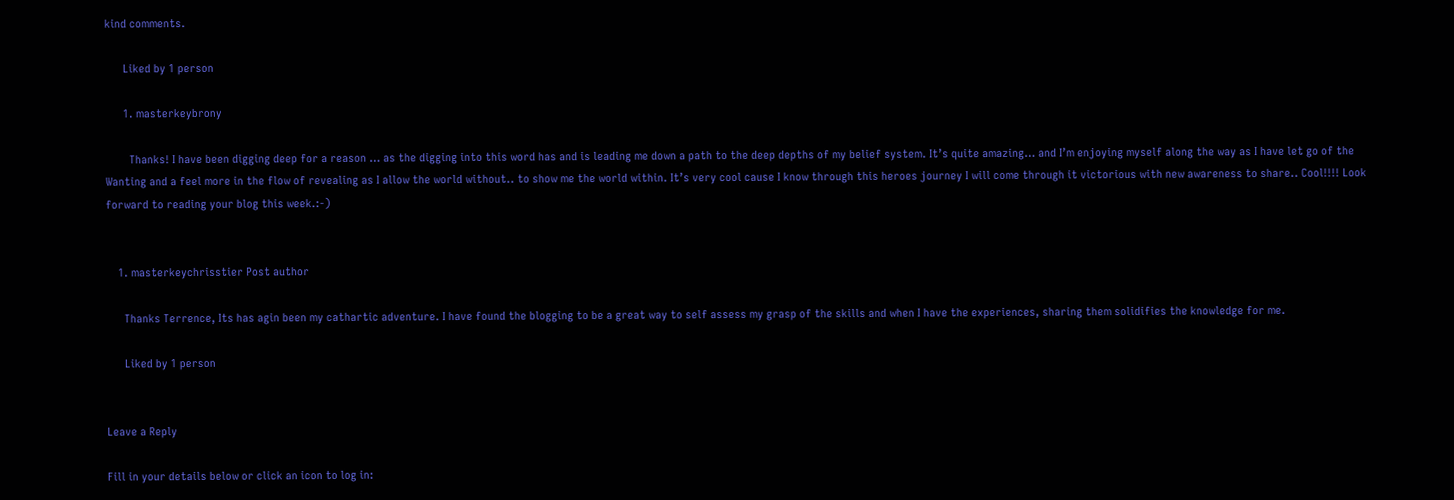kind comments.

      Liked by 1 person

      1. masterkeybrony

        Thanks! I have been digging deep for a reason … as the digging into this word has and is leading me down a path to the deep depths of my belief system. It’s quite amazing… and I’m enjoying myself along the way as I have let go of the Wanting and a feel more in the flow of revealing as I allow the world without.. to show me the world within. It’s very cool cause I know through this heroes journey I will come through it victorious with new awareness to share.. Cool!!!! Look forward to reading your blog this week.:-)


    1. masterkeychrisstier Post author

      Thanks Terrence, Its has agin been my cathartic adventure. I have found the blogging to be a great way to self assess my grasp of the skills and when I have the experiences, sharing them solidifies the knowledge for me.

      Liked by 1 person


Leave a Reply

Fill in your details below or click an icon to log in: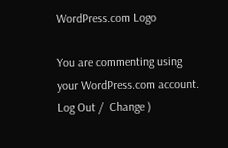WordPress.com Logo

You are commenting using your WordPress.com account. Log Out /  Change )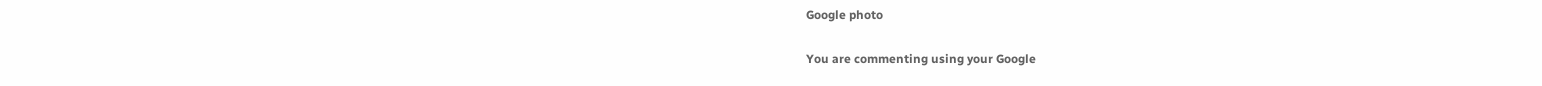Google photo

You are commenting using your Google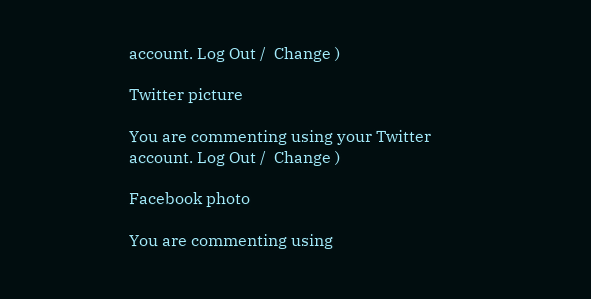account. Log Out /  Change )

Twitter picture

You are commenting using your Twitter account. Log Out /  Change )

Facebook photo

You are commenting using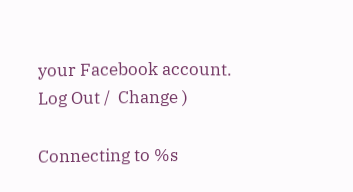your Facebook account. Log Out /  Change )

Connecting to %s